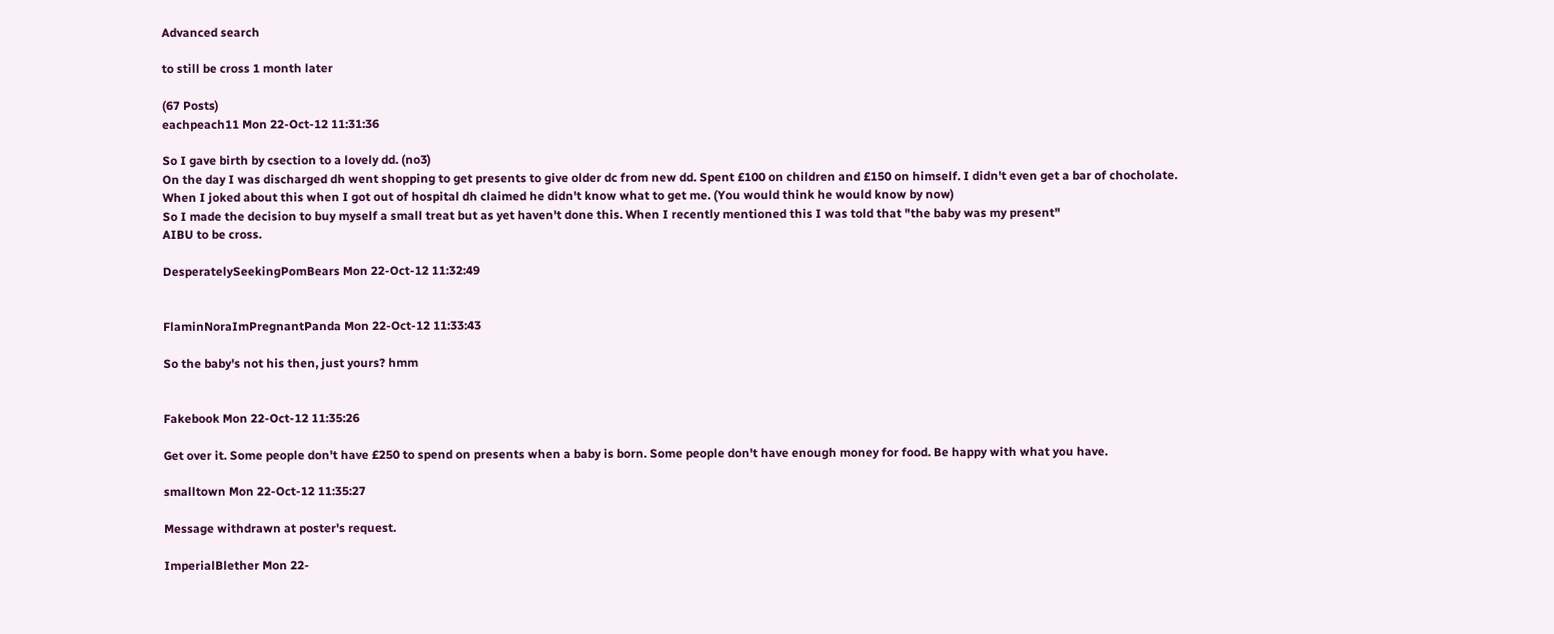Advanced search

to still be cross 1 month later

(67 Posts)
eachpeach11 Mon 22-Oct-12 11:31:36

So I gave birth by csection to a lovely dd. (no3)
On the day I was discharged dh went shopping to get presents to give older dc from new dd. Spent £100 on children and £150 on himself. I didn't even get a bar of chocholate.
When I joked about this when I got out of hospital dh claimed he didn't know what to get me. (You would think he would know by now)
So I made the decision to buy myself a small treat but as yet haven't done this. When I recently mentioned this I was told that "the baby was my present"
AIBU to be cross.

DesperatelySeekingPomBears Mon 22-Oct-12 11:32:49


FlaminNoraImPregnantPanda Mon 22-Oct-12 11:33:43

So the baby's not his then, just yours? hmm


Fakebook Mon 22-Oct-12 11:35:26

Get over it. Some people don't have £250 to spend on presents when a baby is born. Some people don't have enough money for food. Be happy with what you have.

smalltown Mon 22-Oct-12 11:35:27

Message withdrawn at poster's request.

ImperialBlether Mon 22-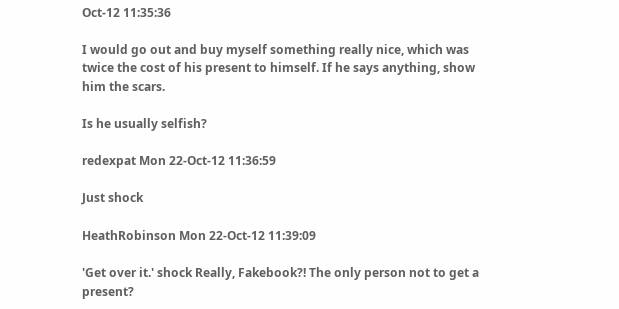Oct-12 11:35:36

I would go out and buy myself something really nice, which was twice the cost of his present to himself. If he says anything, show him the scars.

Is he usually selfish?

redexpat Mon 22-Oct-12 11:36:59

Just shock

HeathRobinson Mon 22-Oct-12 11:39:09

'Get over it.' shock Really, Fakebook?! The only person not to get a present?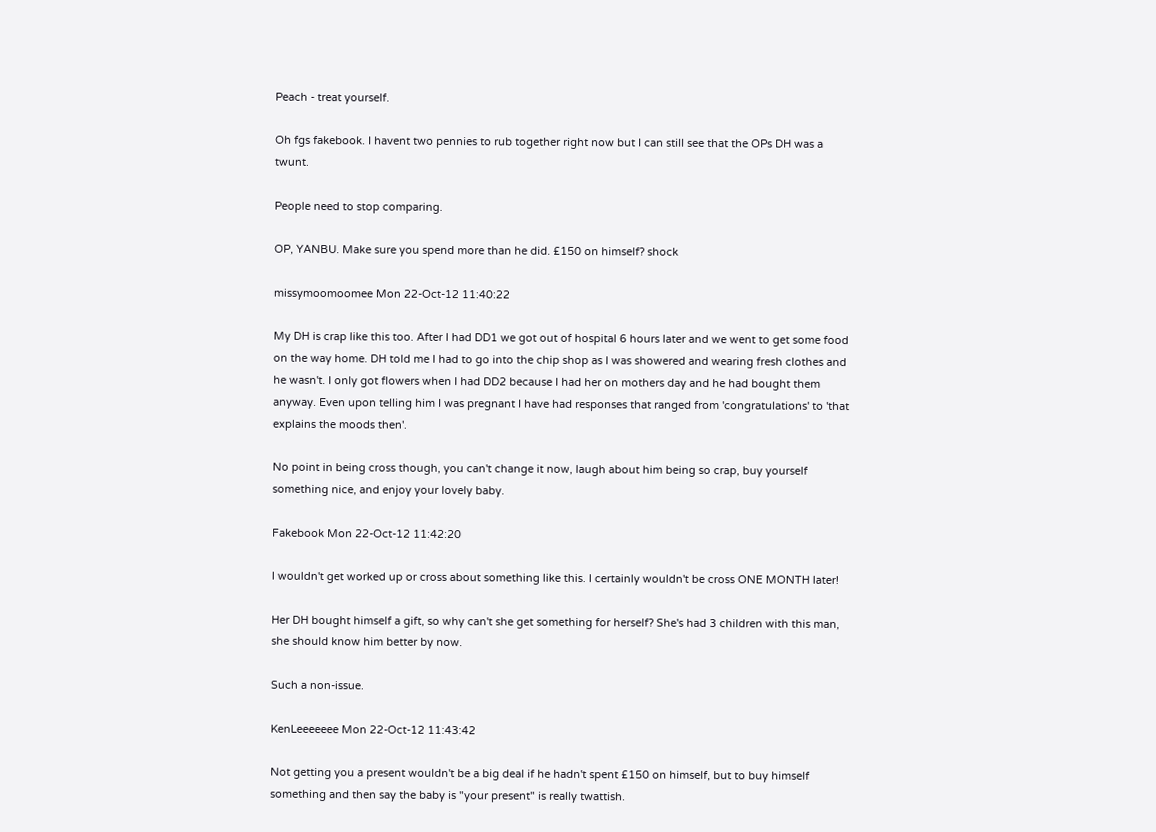Peach - treat yourself.

Oh fgs fakebook. I havent two pennies to rub together right now but I can still see that the OPs DH was a twunt.

People need to stop comparing.

OP, YANBU. Make sure you spend more than he did. £150 on himself? shock

missymoomoomee Mon 22-Oct-12 11:40:22

My DH is crap like this too. After I had DD1 we got out of hospital 6 hours later and we went to get some food on the way home. DH told me I had to go into the chip shop as I was showered and wearing fresh clothes and he wasn't. I only got flowers when I had DD2 because I had her on mothers day and he had bought them anyway. Even upon telling him I was pregnant I have had responses that ranged from 'congratulations' to 'that explains the moods then'.

No point in being cross though, you can't change it now, laugh about him being so crap, buy yourself something nice, and enjoy your lovely baby.

Fakebook Mon 22-Oct-12 11:42:20

I wouldn't get worked up or cross about something like this. I certainly wouldn't be cross ONE MONTH later!

Her DH bought himself a gift, so why can't she get something for herself? She's had 3 children with this man, she should know him better by now.

Such a non-issue.

KenLeeeeeee Mon 22-Oct-12 11:43:42

Not getting you a present wouldn't be a big deal if he hadn't spent £150 on himself, but to buy himself something and then say the baby is "your present" is really twattish.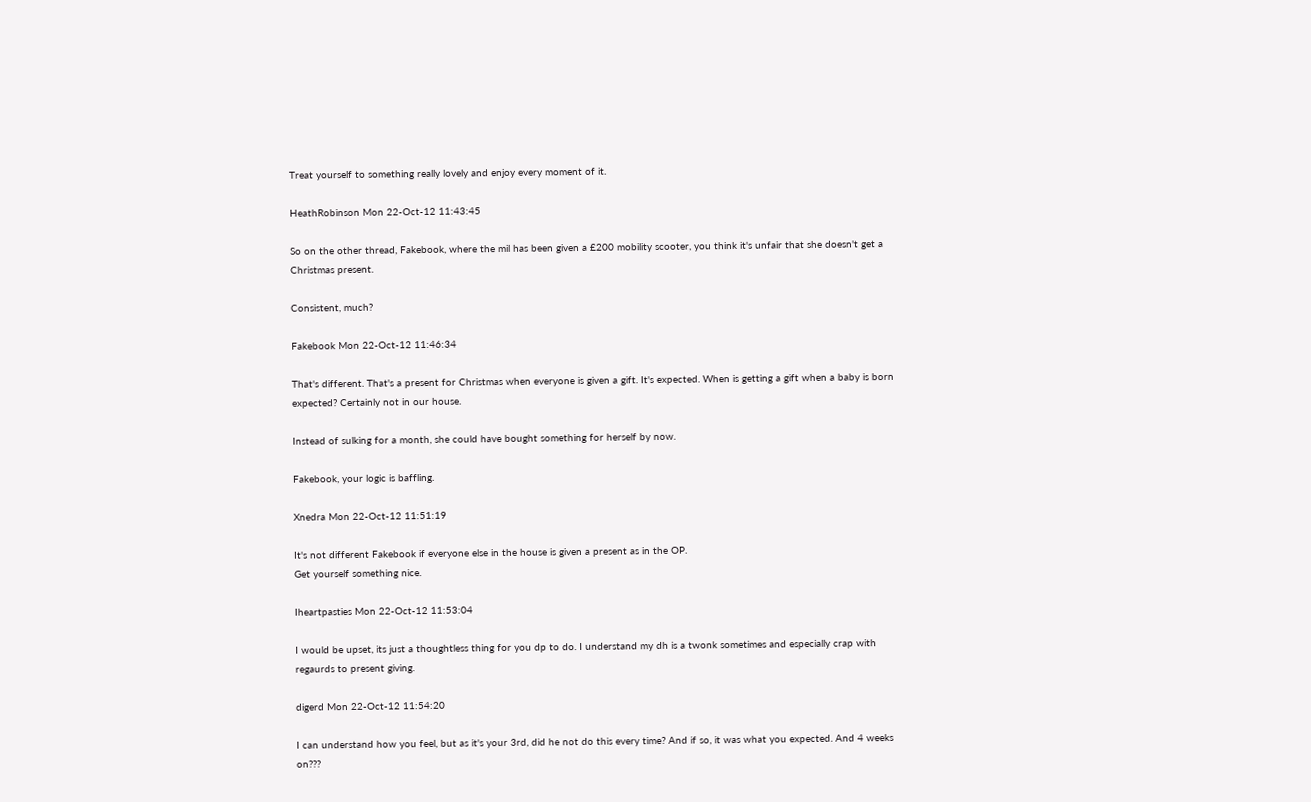Treat yourself to something really lovely and enjoy every moment of it.

HeathRobinson Mon 22-Oct-12 11:43:45

So on the other thread, Fakebook, where the mil has been given a £200 mobility scooter, you think it's unfair that she doesn't get a Christmas present.

Consistent, much?

Fakebook Mon 22-Oct-12 11:46:34

That's different. That's a present for Christmas when everyone is given a gift. It's expected. When is getting a gift when a baby is born expected? Certainly not in our house.

Instead of sulking for a month, she could have bought something for herself by now.

Fakebook, your logic is baffling.

Xnedra Mon 22-Oct-12 11:51:19

It's not different Fakebook if everyone else in the house is given a present as in the OP.
Get yourself something nice.

Iheartpasties Mon 22-Oct-12 11:53:04

I would be upset, its just a thoughtless thing for you dp to do. I understand my dh is a twonk sometimes and especially crap with regaurds to present giving.

digerd Mon 22-Oct-12 11:54:20

I can understand how you feel, but as it's your 3rd, did he not do this every time? And if so, it was what you expected. And 4 weeks on???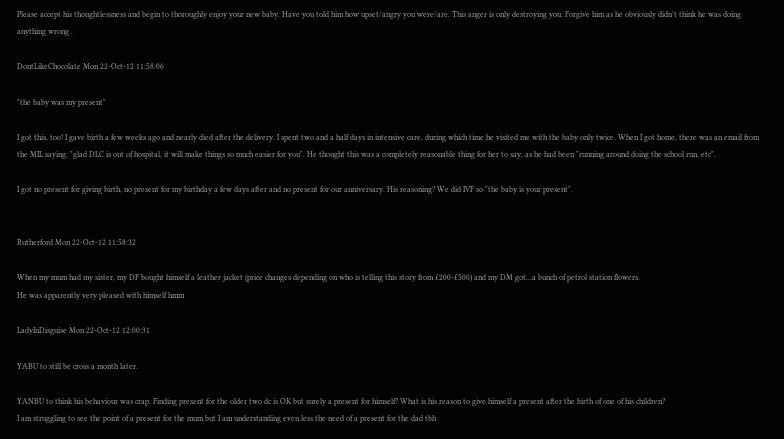Please accept his thoughtlessness and begin to thoroughly enjoy your new baby. Have you told him how upset/angry you were/are. This anger is only destroying you. Forgive him as he obviously didn't think he was doing anything wrong .

DontLikeChocolate Mon 22-Oct-12 11:58:06

"the baby was my present"

I got this, too! I gave birth a few weeks ago and nearly died after the delivery. I spent two and a half days in intensive care, during which time he visited me with the baby only twice. When I got home, there was an email from the MIL saying: "glad DLC is out of hospital, it will make things so much easier for you". He thought this was a completely reasonable thing for her to say, as he had been "running around doing the school run, etc".

I got no present for giving birth, no present for my birthday a few days after and no present for our anniversary. His reasoning? We did IVF so "the baby is your present".


Rutherford Mon 22-Oct-12 11:58:32

When my mum had my sister, my DF bought himself a leather jacket (price changes depending on who is telling this story from £200-£500) and my DM got...a bunch of petrol station flowers.
He was apparently very pleased with himself hmm

LadyInDisguise Mon 22-Oct-12 12:00:31

YABU to still be cross a month later.

YANBU to think his behaviour was crap. Finding present for the older two dc is OK but surely a present for himself? What is his reason to give himself a present after the birth of one of his children?
I am struggling to see the point of a present for the mum but I am understanding even less the need of a present for the dad tbh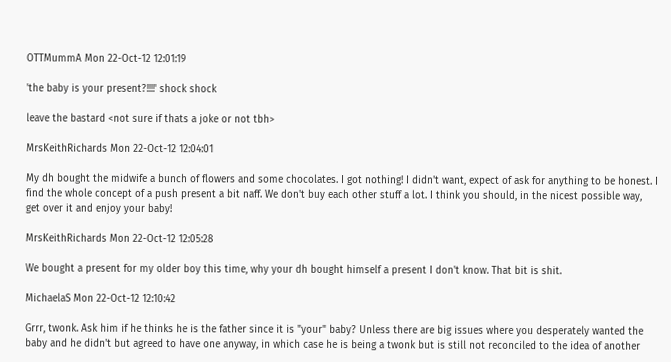OTTMummA Mon 22-Oct-12 12:01:19

'the baby is your present?!!!!' shock shock

leave the bastard <not sure if thats a joke or not tbh>

MrsKeithRichards Mon 22-Oct-12 12:04:01

My dh bought the midwife a bunch of flowers and some chocolates. I got nothing! I didn't want, expect of ask for anything to be honest. I find the whole concept of a push present a bit naff. We don't buy each other stuff a lot. I think you should, in the nicest possible way, get over it and enjoy your baby!

MrsKeithRichards Mon 22-Oct-12 12:05:28

We bought a present for my older boy this time, why your dh bought himself a present I don't know. That bit is shit.

MichaelaS Mon 22-Oct-12 12:10:42

Grrr, twonk. Ask him if he thinks he is the father since it is "your" baby? Unless there are big issues where you desperately wanted the baby and he didn't but agreed to have one anyway, in which case he is being a twonk but is still not reconciled to the idea of another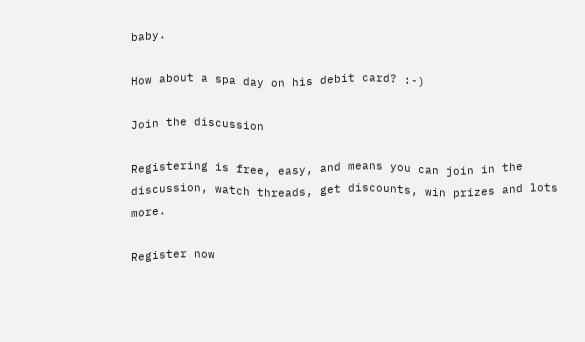baby.

How about a spa day on his debit card? :-)

Join the discussion

Registering is free, easy, and means you can join in the discussion, watch threads, get discounts, win prizes and lots more.

Register now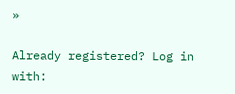»

Already registered? Log in with: